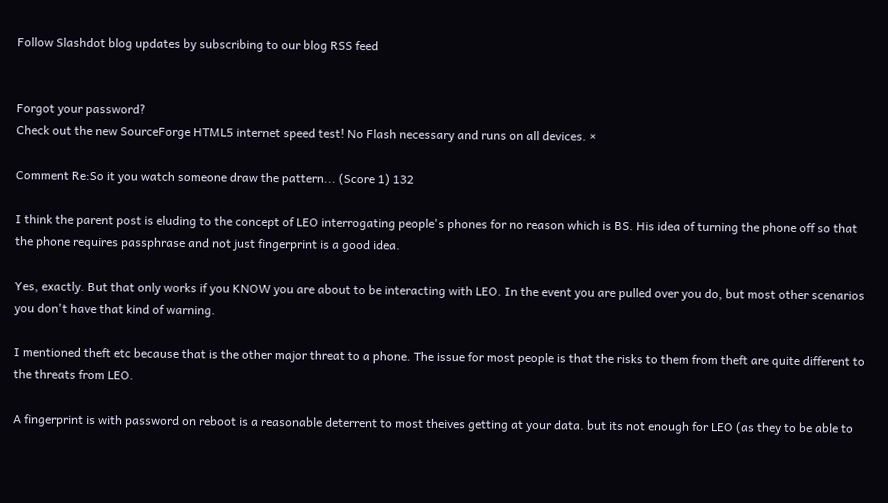Follow Slashdot blog updates by subscribing to our blog RSS feed


Forgot your password?
Check out the new SourceForge HTML5 internet speed test! No Flash necessary and runs on all devices. ×

Comment Re:So it you watch someone draw the pattern... (Score 1) 132

I think the parent post is eluding to the concept of LEO interrogating people's phones for no reason which is BS. His idea of turning the phone off so that the phone requires passphrase and not just fingerprint is a good idea.

Yes, exactly. But that only works if you KNOW you are about to be interacting with LEO. In the event you are pulled over you do, but most other scenarios you don't have that kind of warning.

I mentioned theft etc because that is the other major threat to a phone. The issue for most people is that the risks to them from theft are quite different to the threats from LEO.

A fingerprint is with password on reboot is a reasonable deterrent to most theives getting at your data. but its not enough for LEO (as they to be able to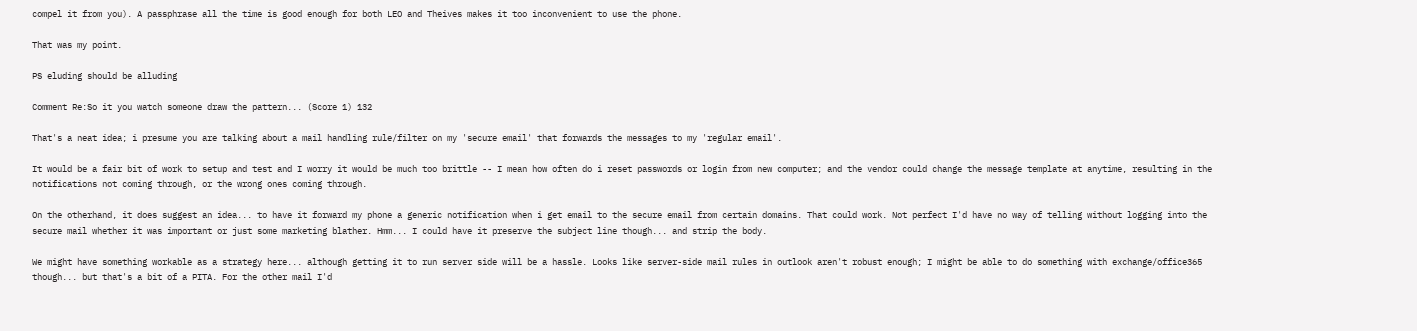compel it from you). A passphrase all the time is good enough for both LEO and Theives makes it too inconvenient to use the phone.

That was my point.

PS eluding should be alluding

Comment Re:So it you watch someone draw the pattern... (Score 1) 132

That's a neat idea; i presume you are talking about a mail handling rule/filter on my 'secure email' that forwards the messages to my 'regular email'.

It would be a fair bit of work to setup and test and I worry it would be much too brittle -- I mean how often do i reset passwords or login from new computer; and the vendor could change the message template at anytime, resulting in the notifications not coming through, or the wrong ones coming through.

On the otherhand, it does suggest an idea... to have it forward my phone a generic notification when i get email to the secure email from certain domains. That could work. Not perfect I'd have no way of telling without logging into the secure mail whether it was important or just some marketing blather. Hmm... I could have it preserve the subject line though... and strip the body.

We might have something workable as a strategy here... although getting it to run server side will be a hassle. Looks like server-side mail rules in outlook aren't robust enough; I might be able to do something with exchange/office365 though... but that's a bit of a PITA. For the other mail I'd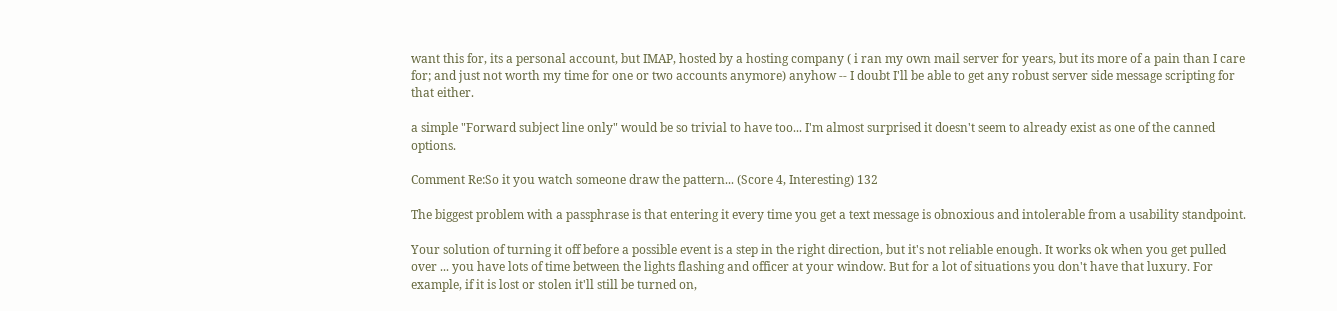want this for, its a personal account, but IMAP, hosted by a hosting company ( i ran my own mail server for years, but its more of a pain than I care for; and just not worth my time for one or two accounts anymore) anyhow -- I doubt I'll be able to get any robust server side message scripting for that either.

a simple "Forward subject line only" would be so trivial to have too... I'm almost surprised it doesn't seem to already exist as one of the canned options.

Comment Re:So it you watch someone draw the pattern... (Score 4, Interesting) 132

The biggest problem with a passphrase is that entering it every time you get a text message is obnoxious and intolerable from a usability standpoint.

Your solution of turning it off before a possible event is a step in the right direction, but it's not reliable enough. It works ok when you get pulled over ... you have lots of time between the lights flashing and officer at your window. But for a lot of situations you don't have that luxury. For example, if it is lost or stolen it'll still be turned on,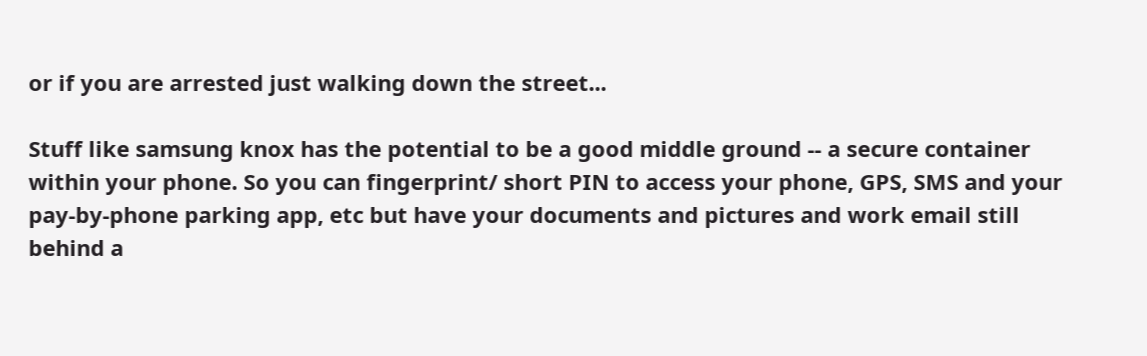or if you are arrested just walking down the street...

Stuff like samsung knox has the potential to be a good middle ground -- a secure container within your phone. So you can fingerprint/ short PIN to access your phone, GPS, SMS and your pay-by-phone parking app, etc but have your documents and pictures and work email still behind a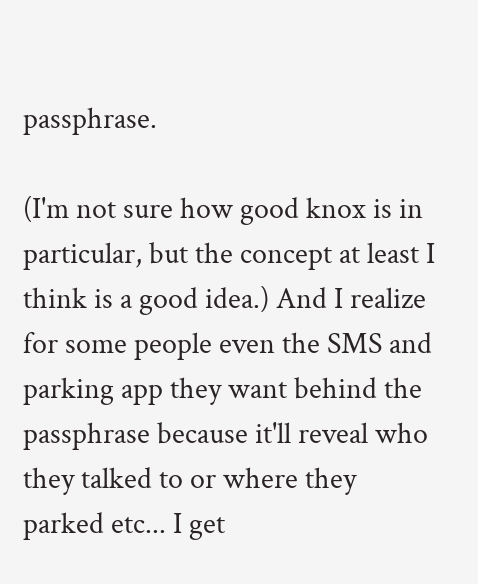passphrase.

(I'm not sure how good knox is in particular, but the concept at least I think is a good idea.) And I realize for some people even the SMS and parking app they want behind the passphrase because it'll reveal who they talked to or where they parked etc... I get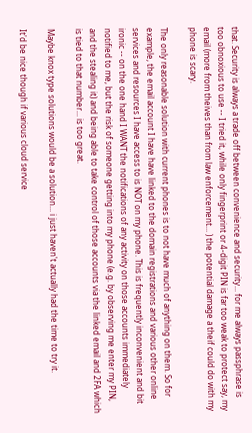that. Security is always a trade off between convenience and security... for me always passphrase is too obnoxious to use -- I tried it, while only fingerprint or 4-digit PIN is far too weak to protect say, my email (more from theives than from law enforcement... ) the potential damage a theif could do with my phone is scary.

The only reasonable solution with current phones is to not have much of anything on them. So for example, the email account I have have linked to the domain registrations and various other online services and resources I have access to is NOT on my phone. This is frequently inconvenient and bit ironic -- on the one hand I WANT the notifications of any activity on those accounts immediately notified to me, but the risk of someone getting into my phone (e.g. by observing me enter my PIN, and the stealing it) and being able to take control of those accounts via the linked email and 2FA which is tied to that number... is too great.

Maybe knox type solutions would be a solution... i just haven't actually had the time to try it.

It'd be nice though if various cloud service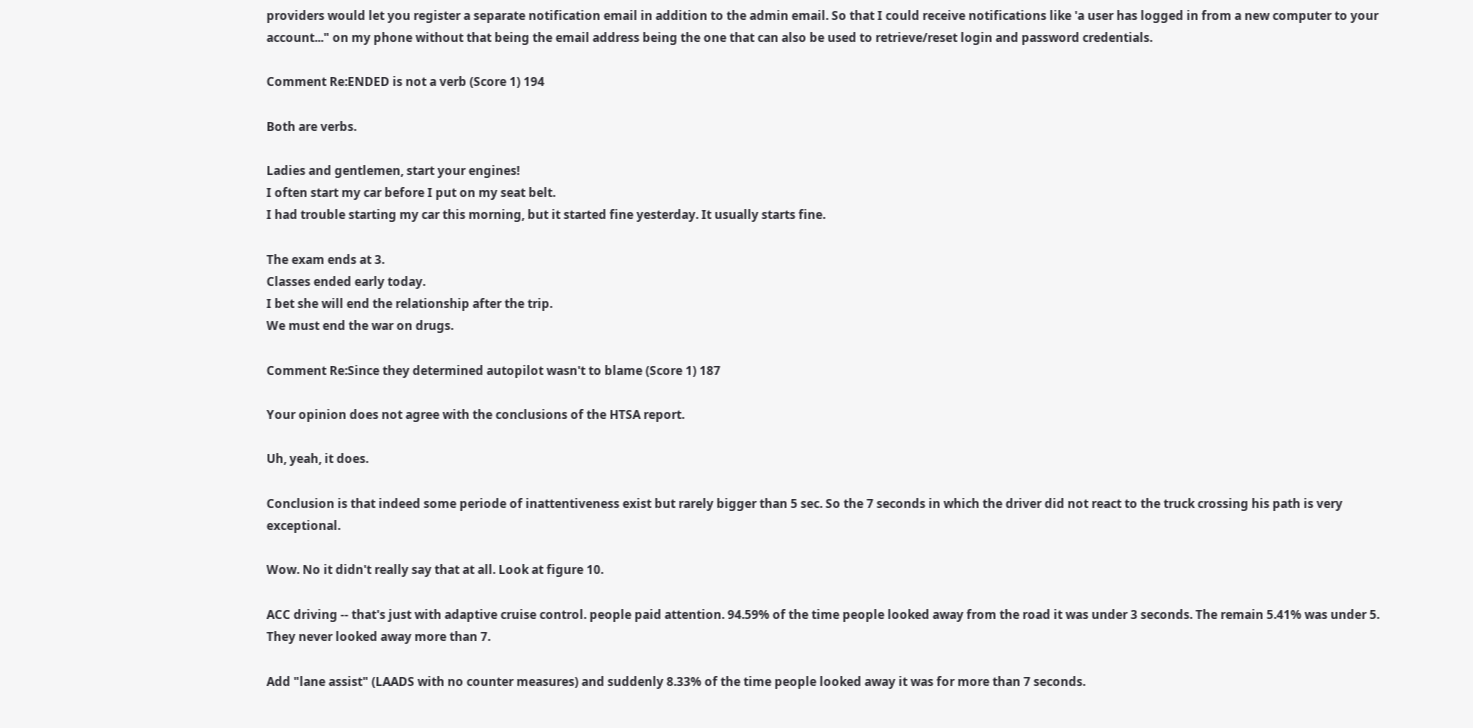providers would let you register a separate notification email in addition to the admin email. So that I could receive notifications like 'a user has logged in from a new computer to your account..." on my phone without that being the email address being the one that can also be used to retrieve/reset login and password credentials.

Comment Re:ENDED is not a verb (Score 1) 194

Both are verbs.

Ladies and gentlemen, start your engines!
I often start my car before I put on my seat belt.
I had trouble starting my car this morning, but it started fine yesterday. It usually starts fine.

The exam ends at 3.
Classes ended early today.
I bet she will end the relationship after the trip.
We must end the war on drugs.

Comment Re:Since they determined autopilot wasn't to blame (Score 1) 187

Your opinion does not agree with the conclusions of the HTSA report.

Uh, yeah, it does.

Conclusion is that indeed some periode of inattentiveness exist but rarely bigger than 5 sec. So the 7 seconds in which the driver did not react to the truck crossing his path is very exceptional.

Wow. No it didn't really say that at all. Look at figure 10.

ACC driving -- that's just with adaptive cruise control. people paid attention. 94.59% of the time people looked away from the road it was under 3 seconds. The remain 5.41% was under 5. They never looked away more than 7.

Add "lane assist" (LAADS with no counter measures) and suddenly 8.33% of the time people looked away it was for more than 7 seconds.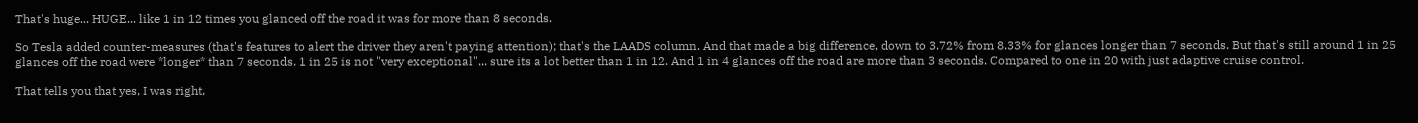That's huge... HUGE... like 1 in 12 times you glanced off the road it was for more than 8 seconds.

So Tesla added counter-measures (that's features to alert the driver they aren't paying attention); that's the LAADS column. And that made a big difference, down to 3.72% from 8.33% for glances longer than 7 seconds. But that's still around 1 in 25 glances off the road were *longer* than 7 seconds. 1 in 25 is not "very exceptional"... sure its a lot better than 1 in 12. And 1 in 4 glances off the road are more than 3 seconds. Compared to one in 20 with just adaptive cruise control.

That tells you that yes, I was right,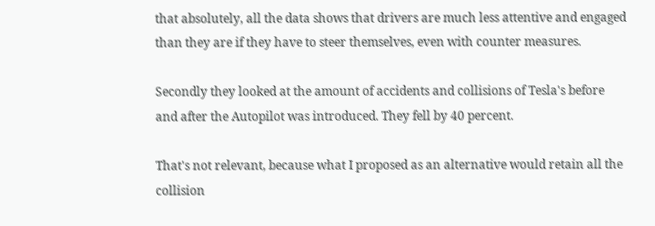that absolutely, all the data shows that drivers are much less attentive and engaged than they are if they have to steer themselves, even with counter measures.

Secondly they looked at the amount of accidents and collisions of Tesla's before and after the Autopilot was introduced. They fell by 40 percent.

That's not relevant, because what I proposed as an alternative would retain all the collision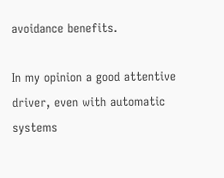avoidance benefits.

In my opinion a good attentive driver, even with automatic systems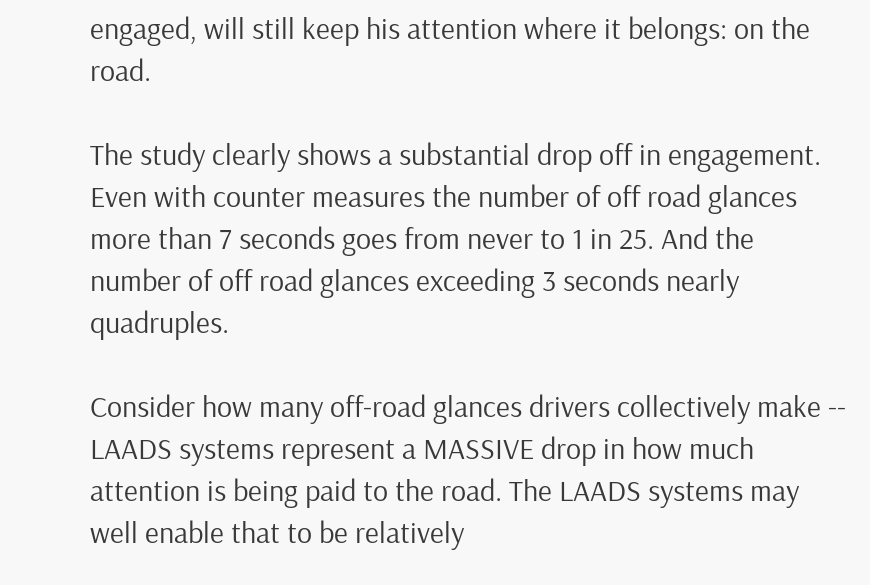engaged, will still keep his attention where it belongs: on the road.

The study clearly shows a substantial drop off in engagement. Even with counter measures the number of off road glances more than 7 seconds goes from never to 1 in 25. And the number of off road glances exceeding 3 seconds nearly quadruples.

Consider how many off-road glances drivers collectively make -- LAADS systems represent a MASSIVE drop in how much attention is being paid to the road. The LAADS systems may well enable that to be relatively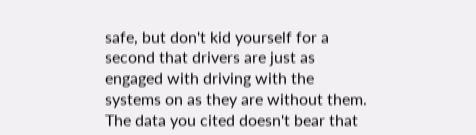safe, but don't kid yourself for a second that drivers are just as engaged with driving with the systems on as they are without them. The data you cited doesn't bear that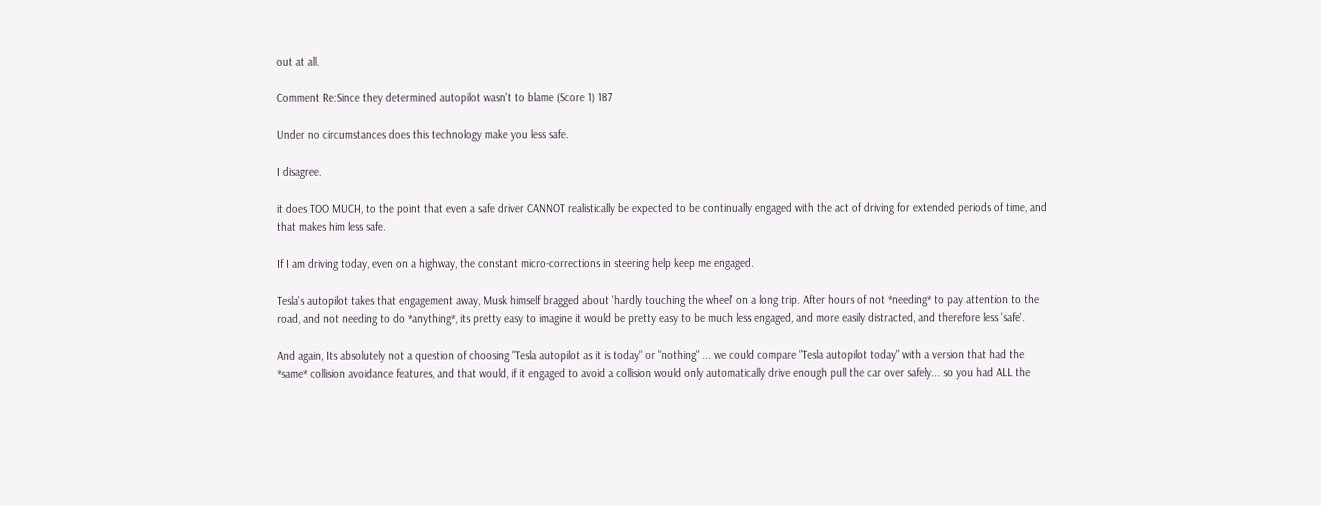out at all.

Comment Re:Since they determined autopilot wasn't to blame (Score 1) 187

Under no circumstances does this technology make you less safe.

I disagree.

it does TOO MUCH, to the point that even a safe driver CANNOT realistically be expected to be continually engaged with the act of driving for extended periods of time, and that makes him less safe.

If I am driving today, even on a highway, the constant micro-corrections in steering help keep me engaged.

Tesla's autopilot takes that engagement away, Musk himself bragged about 'hardly touching the wheel' on a long trip. After hours of not *needing* to pay attention to the road, and not needing to do *anything*, its pretty easy to imagine it would be pretty easy to be much less engaged, and more easily distracted, and therefore less 'safe'.

And again, Its absolutely not a question of choosing "Tesla autopilot as it is today" or "nothing" ... we could compare "Tesla autopilot today" with a version that had the *same* collision avoidance features, and that would, if it engaged to avoid a collision would only automatically drive enough pull the car over safely... so you had ALL the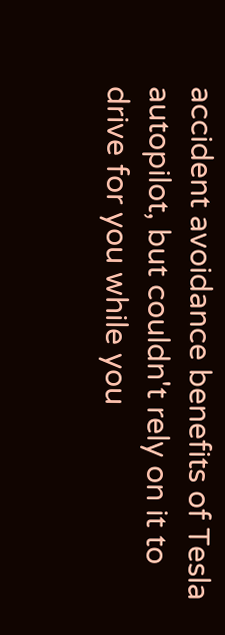accident avoidance benefits of Tesla autopilot, but couldn't rely on it to drive for you while you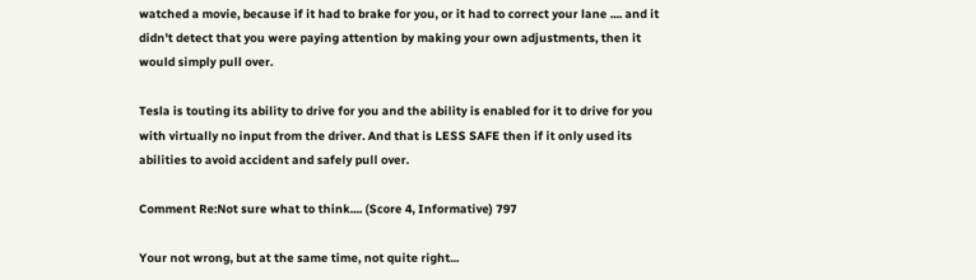watched a movie, because if it had to brake for you, or it had to correct your lane .... and it didn't detect that you were paying attention by making your own adjustments, then it would simply pull over.

Tesla is touting its ability to drive for you and the ability is enabled for it to drive for you with virtually no input from the driver. And that is LESS SAFE then if it only used its abilities to avoid accident and safely pull over.

Comment Re:Not sure what to think.... (Score 4, Informative) 797

Your not wrong, but at the same time, not quite right...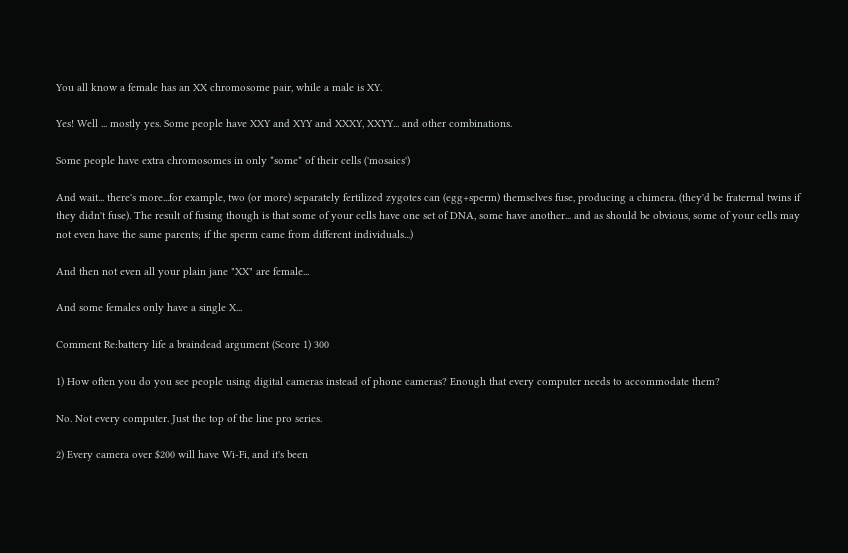You all know a female has an XX chromosome pair, while a male is XY.

Yes! Well ... mostly yes. Some people have XXY and XYY and XXXY, XXYY... and other combinations.

Some people have extra chromosomes in only *some* of their cells ('mosaics')

And wait... there's more...for example, two (or more) separately fertilized zygotes can (egg+sperm) themselves fuse, producing a chimera. (they'd be fraternal twins if they didn't fuse). The result of fusing though is that some of your cells have one set of DNA, some have another... and as should be obvious, some of your cells may not even have the same parents; if the sperm came from different individuals...)

And then not even all your plain jane "XX" are female...

And some females only have a single X...

Comment Re:battery life a braindead argument (Score 1) 300

1) How often you do you see people using digital cameras instead of phone cameras? Enough that every computer needs to accommodate them?

No. Not every computer. Just the top of the line pro series.

2) Every camera over $200 will have Wi-Fi, and it's been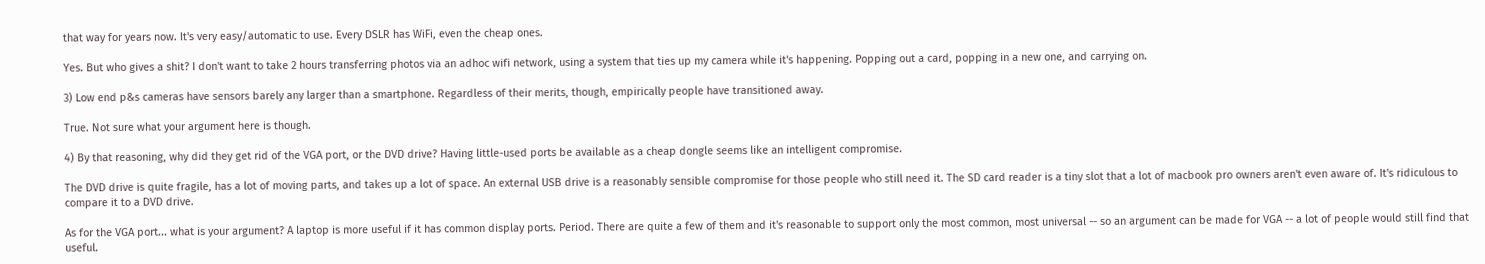that way for years now. It's very easy/automatic to use. Every DSLR has WiFi, even the cheap ones.

Yes. But who gives a shit? I don't want to take 2 hours transferring photos via an adhoc wifi network, using a system that ties up my camera while it's happening. Popping out a card, popping in a new one, and carrying on.

3) Low end p&s cameras have sensors barely any larger than a smartphone. Regardless of their merits, though, empirically people have transitioned away.

True. Not sure what your argument here is though.

4) By that reasoning, why did they get rid of the VGA port, or the DVD drive? Having little-used ports be available as a cheap dongle seems like an intelligent compromise.

The DVD drive is quite fragile, has a lot of moving parts, and takes up a lot of space. An external USB drive is a reasonably sensible compromise for those people who still need it. The SD card reader is a tiny slot that a lot of macbook pro owners aren't even aware of. It's ridiculous to compare it to a DVD drive.

As for the VGA port... what is your argument? A laptop is more useful if it has common display ports. Period. There are quite a few of them and it's reasonable to support only the most common, most universal -- so an argument can be made for VGA -- a lot of people would still find that useful.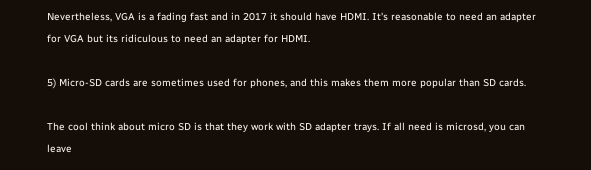Nevertheless, VGA is a fading fast and in 2017 it should have HDMI. It's reasonable to need an adapter for VGA but its ridiculous to need an adapter for HDMI.

5) Micro-SD cards are sometimes used for phones, and this makes them more popular than SD cards.

The cool think about micro SD is that they work with SD adapter trays. If all need is microsd, you can leave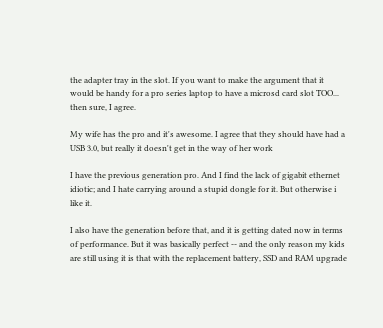the adapter tray in the slot. If you want to make the argument that it would be handy for a pro series laptop to have a microsd card slot TOO... then sure, I agree.

My wife has the pro and it's awesome. I agree that they should have had a USB 3.0, but really it doesn't get in the way of her work

I have the previous generation pro. And I find the lack of gigabit ethernet idiotic; and I hate carrying around a stupid dongle for it. But otherwise i like it.

I also have the generation before that, and it is getting dated now in terms of performance. But it was basically perfect -- and the only reason my kids are still using it is that with the replacement battery, SSD and RAM upgrade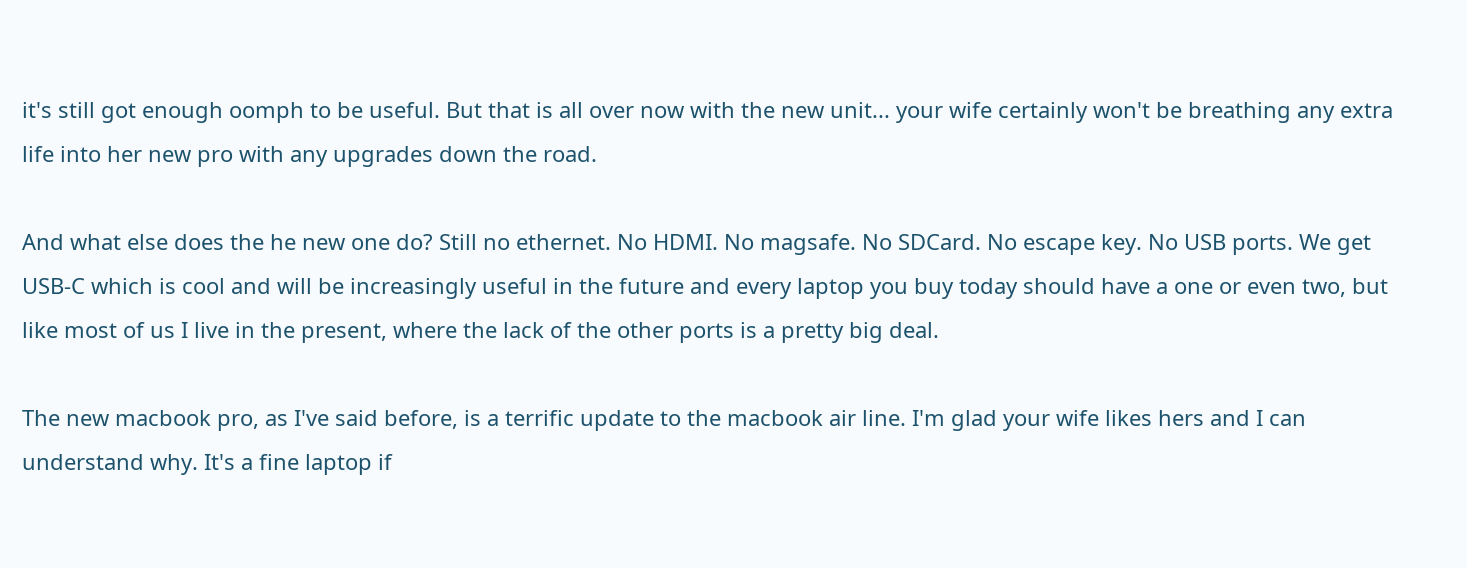it's still got enough oomph to be useful. But that is all over now with the new unit... your wife certainly won't be breathing any extra life into her new pro with any upgrades down the road.

And what else does the he new one do? Still no ethernet. No HDMI. No magsafe. No SDCard. No escape key. No USB ports. We get USB-C which is cool and will be increasingly useful in the future and every laptop you buy today should have a one or even two, but like most of us I live in the present, where the lack of the other ports is a pretty big deal.

The new macbook pro, as I've said before, is a terrific update to the macbook air line. I'm glad your wife likes hers and I can understand why. It's a fine laptop if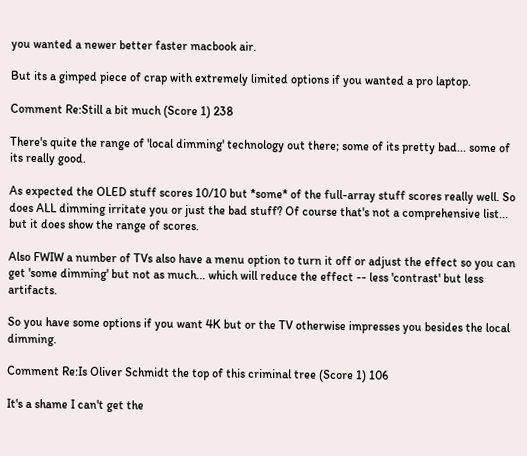you wanted a newer better faster macbook air.

But its a gimped piece of crap with extremely limited options if you wanted a pro laptop.

Comment Re:Still a bit much (Score 1) 238

There's quite the range of 'local dimming' technology out there; some of its pretty bad... some of its really good.

As expected the OLED stuff scores 10/10 but *some* of the full-array stuff scores really well. So does ALL dimming irritate you or just the bad stuff? Of course that's not a comprehensive list... but it does show the range of scores.

Also FWIW a number of TVs also have a menu option to turn it off or adjust the effect so you can get 'some dimming' but not as much... which will reduce the effect -- less 'contrast' but less artifacts.

So you have some options if you want 4K but or the TV otherwise impresses you besides the local dimming.

Comment Re:Is Oliver Schmidt the top of this criminal tree (Score 1) 106

It's a shame I can't get the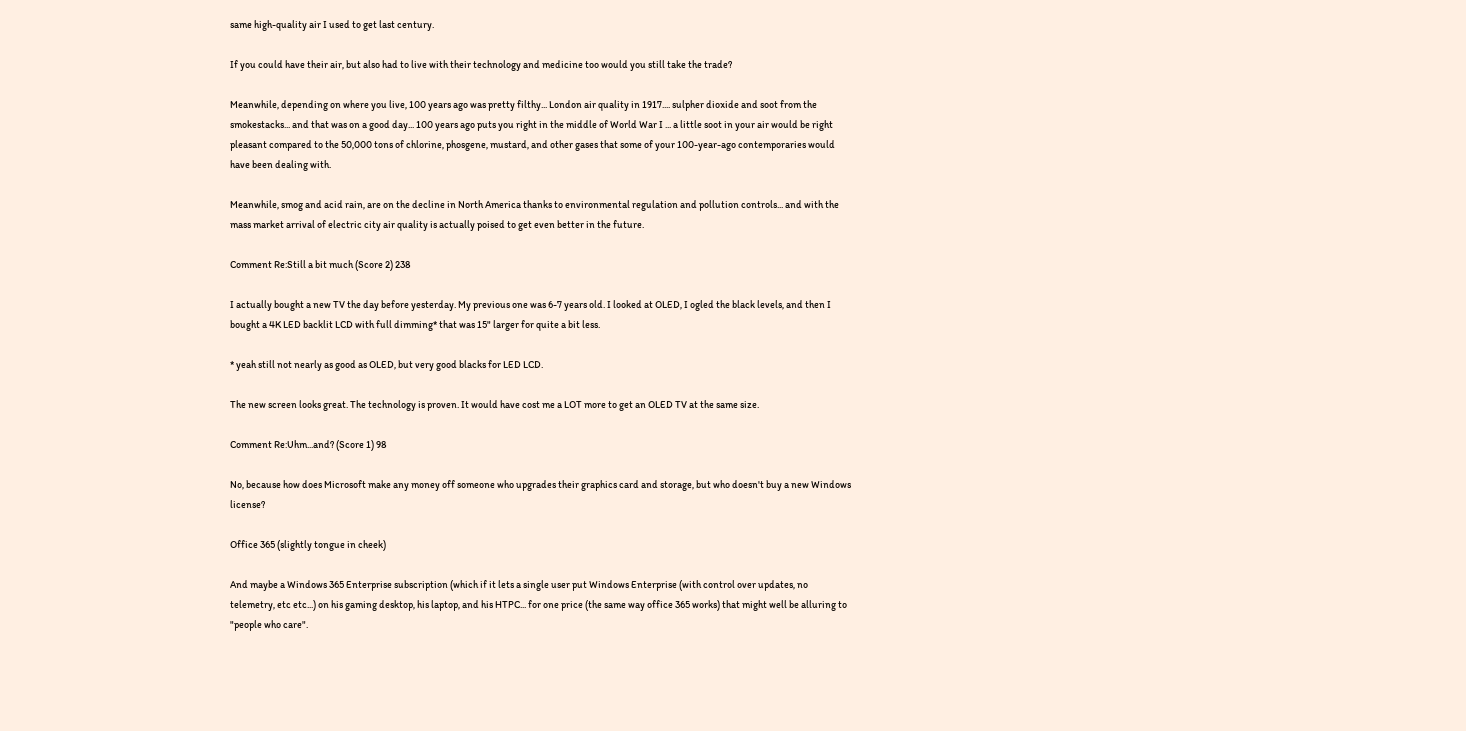same high-quality air I used to get last century.

If you could have their air, but also had to live with their technology and medicine too would you still take the trade?

Meanwhile, depending on where you live, 100 years ago was pretty filthy... London air quality in 1917.... sulpher dioxide and soot from the smokestacks... and that was on a good day... 100 years ago puts you right in the middle of World War I ... a little soot in your air would be right pleasant compared to the 50,000 tons of chlorine, phosgene, mustard, and other gases that some of your 100-year-ago contemporaries would have been dealing with.

Meanwhile, smog and acid rain, are on the decline in North America thanks to environmental regulation and pollution controls... and with the mass market arrival of electric city air quality is actually poised to get even better in the future.

Comment Re:Still a bit much (Score 2) 238

I actually bought a new TV the day before yesterday. My previous one was 6-7 years old. I looked at OLED, I ogled the black levels, and then I bought a 4K LED backlit LCD with full dimming* that was 15" larger for quite a bit less.

* yeah still not nearly as good as OLED, but very good blacks for LED LCD.

The new screen looks great. The technology is proven. It would have cost me a LOT more to get an OLED TV at the same size.

Comment Re:Uhm...and? (Score 1) 98

No, because how does Microsoft make any money off someone who upgrades their graphics card and storage, but who doesn't buy a new Windows license?

Office 365 (slightly tongue in cheek)

And maybe a Windows 365 Enterprise subscription (which if it lets a single user put Windows Enterprise (with control over updates, no telemetry, etc etc...) on his gaming desktop, his laptop, and his HTPC... for one price (the same way office 365 works) that might well be alluring to "people who care".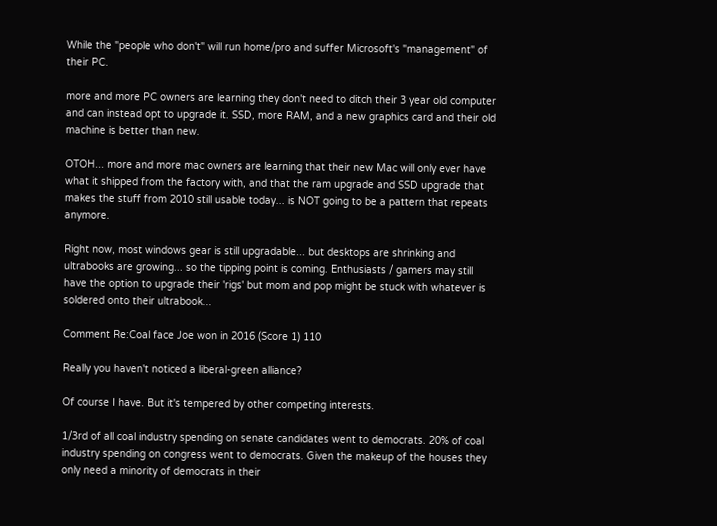While the "people who don't" will run home/pro and suffer Microsoft's "management" of their PC.

more and more PC owners are learning they don't need to ditch their 3 year old computer and can instead opt to upgrade it. SSD, more RAM, and a new graphics card and their old machine is better than new.

OTOH... more and more mac owners are learning that their new Mac will only ever have what it shipped from the factory with, and that the ram upgrade and SSD upgrade that makes the stuff from 2010 still usable today... is NOT going to be a pattern that repeats anymore.

Right now, most windows gear is still upgradable... but desktops are shrinking and ultrabooks are growing... so the tipping point is coming. Enthusiasts / gamers may still have the option to upgrade their 'rigs' but mom and pop might be stuck with whatever is soldered onto their ultrabook...

Comment Re:Coal face Joe won in 2016 (Score 1) 110

Really you haven't noticed a liberal-green alliance?

Of course I have. But it's tempered by other competing interests.

1/3rd of all coal industry spending on senate candidates went to democrats. 20% of coal industry spending on congress went to democrats. Given the makeup of the houses they only need a minority of democrats in their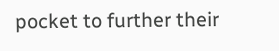pocket to further their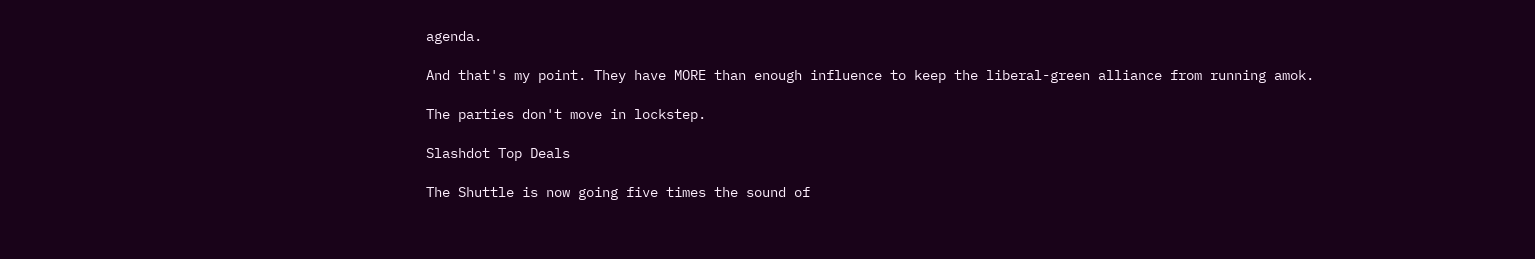agenda.

And that's my point. They have MORE than enough influence to keep the liberal-green alliance from running amok.

The parties don't move in lockstep.

Slashdot Top Deals

The Shuttle is now going five times the sound of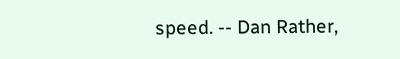speed. -- Dan Rather,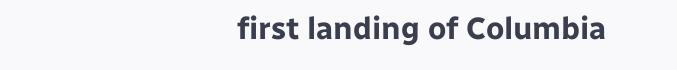first landing of Columbia